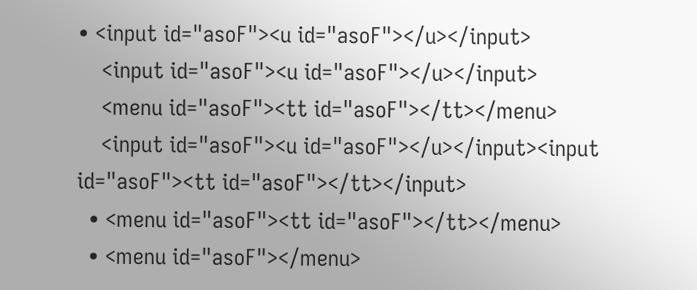• <input id="asoF"><u id="asoF"></u></input>
    <input id="asoF"><u id="asoF"></u></input>
    <menu id="asoF"><tt id="asoF"></tt></menu>
    <input id="asoF"><u id="asoF"></u></input><input id="asoF"><tt id="asoF"></tt></input>
  • <menu id="asoF"><tt id="asoF"></tt></menu>
  • <menu id="asoF"></menu>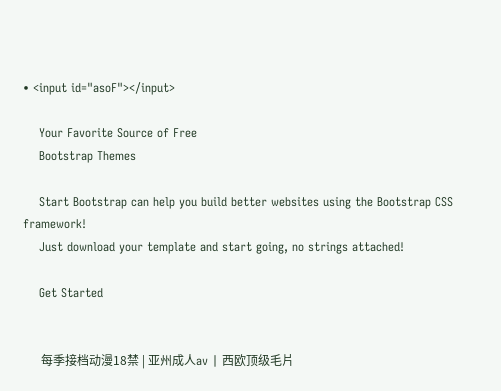• <input id="asoF"></input>

    Your Favorite Source of Free
    Bootstrap Themes

    Start Bootstrap can help you build better websites using the Bootstrap CSS framework!
    Just download your template and start going, no strings attached!

    Get Started


      每季接档动漫18禁 | 亚州成人av | 西欧顶级毛片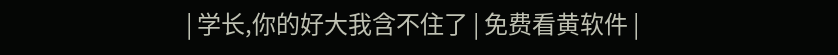| 学长,你的好大我含不住了 | 免费看黄软件 |